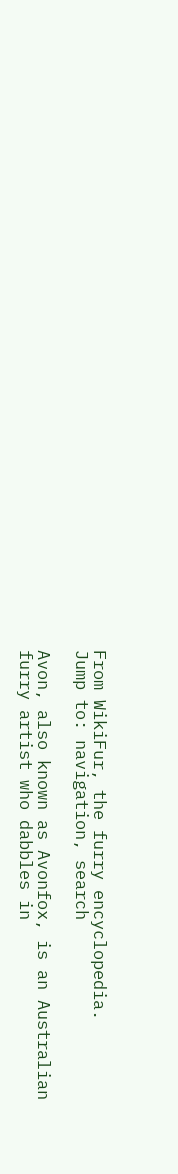From WikiFur, the furry encyclopedia.
Jump to: navigation, search

Avon, also known as Avonfox, is an Australian furry artist who dabbles in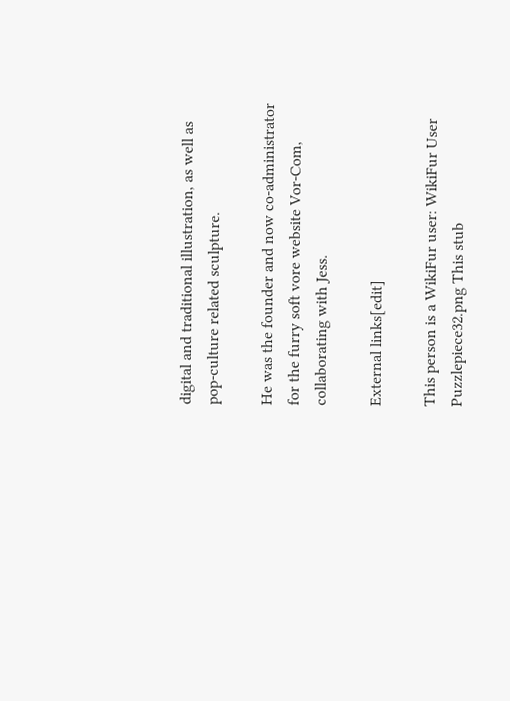digital and traditional illustration, as well as pop-culture related sculpture.

He was the founder and now co-administrator for the furry soft vore website Vor-Com, collaborating with Jess.

External links[edit]

This person is a WikiFur user: WikiFur User
Puzzlepiece32.png This stub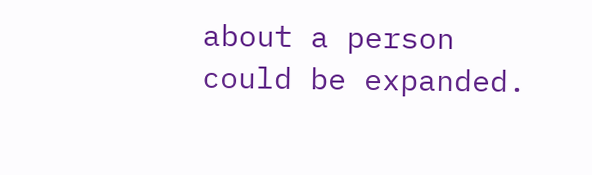about a person could be expanded.